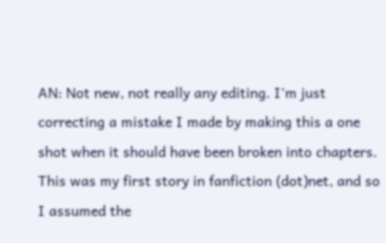AN: Not new, not really any editing. I'm just correcting a mistake I made by making this a one shot when it should have been broken into chapters. This was my first story in fanfiction (dot)net, and so I assumed the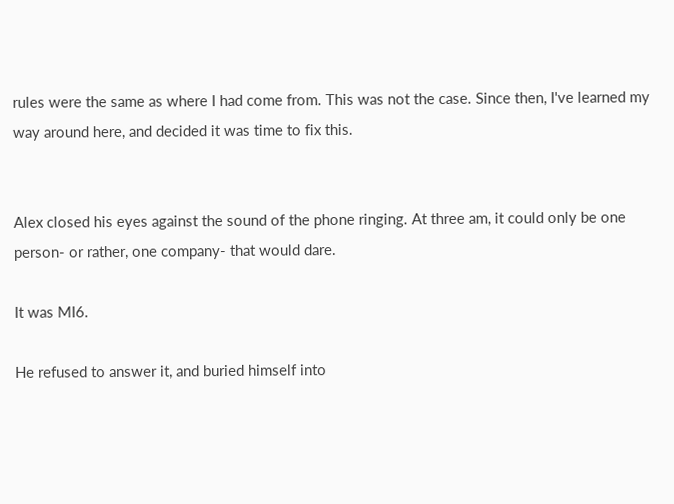rules were the same as where I had come from. This was not the case. Since then, I've learned my way around here, and decided it was time to fix this.


Alex closed his eyes against the sound of the phone ringing. At three am, it could only be one person- or rather, one company- that would dare.

It was MI6.

He refused to answer it, and buried himself into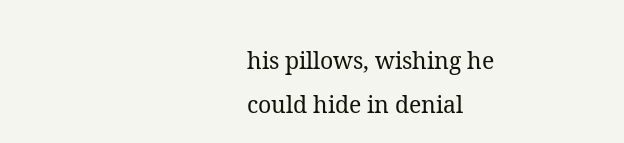his pillows, wishing he could hide in denial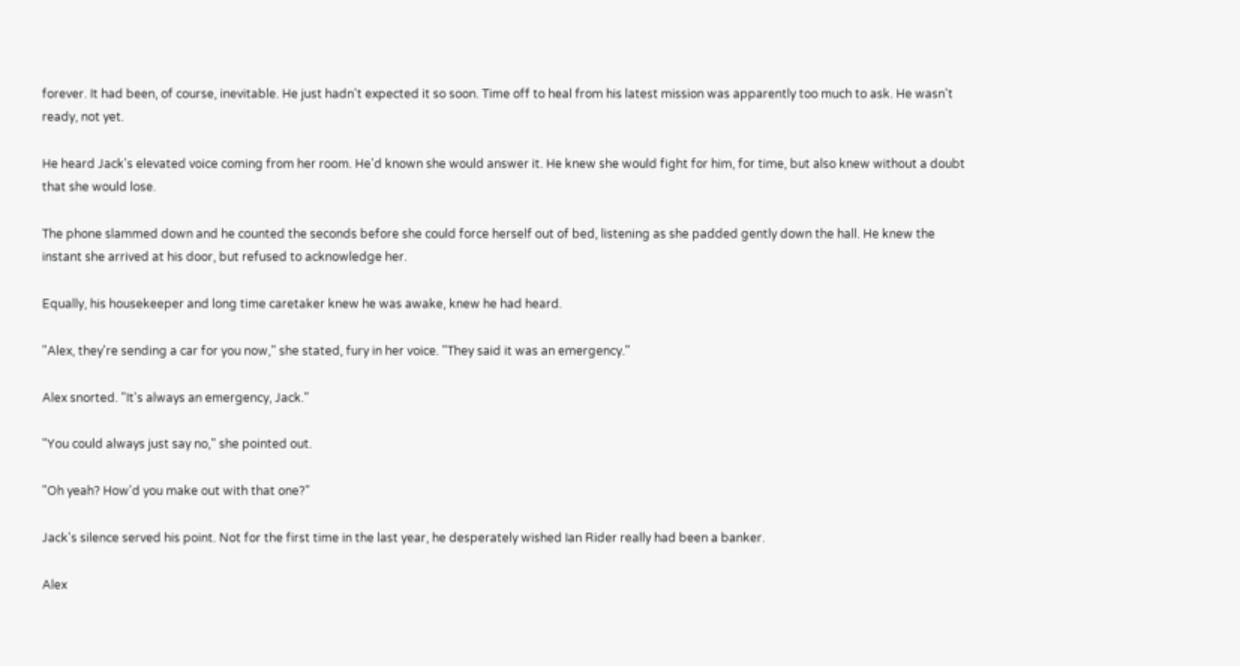forever. It had been, of course, inevitable. He just hadn't expected it so soon. Time off to heal from his latest mission was apparently too much to ask. He wasn't ready, not yet.

He heard Jack's elevated voice coming from her room. He'd known she would answer it. He knew she would fight for him, for time, but also knew without a doubt that she would lose.

The phone slammed down and he counted the seconds before she could force herself out of bed, listening as she padded gently down the hall. He knew the instant she arrived at his door, but refused to acknowledge her.

Equally, his housekeeper and long time caretaker knew he was awake, knew he had heard.

"Alex, they're sending a car for you now," she stated, fury in her voice. "They said it was an emergency."

Alex snorted. "It's always an emergency, Jack."

"You could always just say no," she pointed out.

"Oh yeah? How'd you make out with that one?"

Jack's silence served his point. Not for the first time in the last year, he desperately wished Ian Rider really had been a banker.

Alex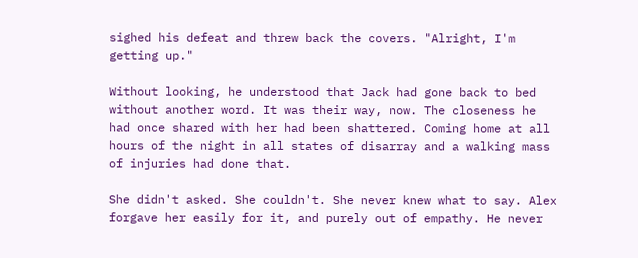sighed his defeat and threw back the covers. "Alright, I'm getting up."

Without looking, he understood that Jack had gone back to bed without another word. It was their way, now. The closeness he had once shared with her had been shattered. Coming home at all hours of the night in all states of disarray and a walking mass of injuries had done that.

She didn't asked. She couldn't. She never knew what to say. Alex forgave her easily for it, and purely out of empathy. He never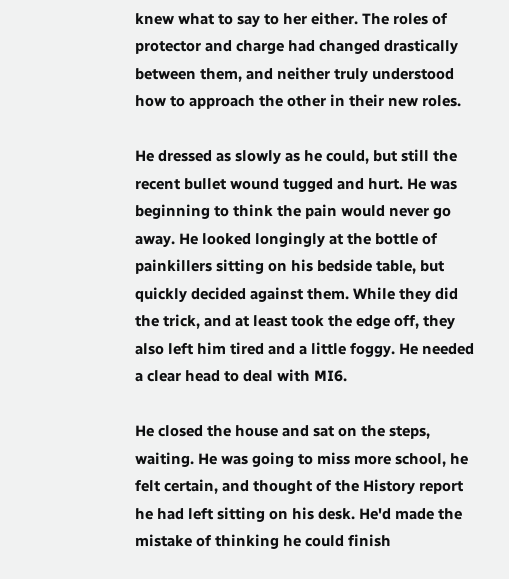knew what to say to her either. The roles of protector and charge had changed drastically between them, and neither truly understood how to approach the other in their new roles.

He dressed as slowly as he could, but still the recent bullet wound tugged and hurt. He was beginning to think the pain would never go away. He looked longingly at the bottle of painkillers sitting on his bedside table, but quickly decided against them. While they did the trick, and at least took the edge off, they also left him tired and a little foggy. He needed a clear head to deal with MI6.

He closed the house and sat on the steps, waiting. He was going to miss more school, he felt certain, and thought of the History report he had left sitting on his desk. He'd made the mistake of thinking he could finish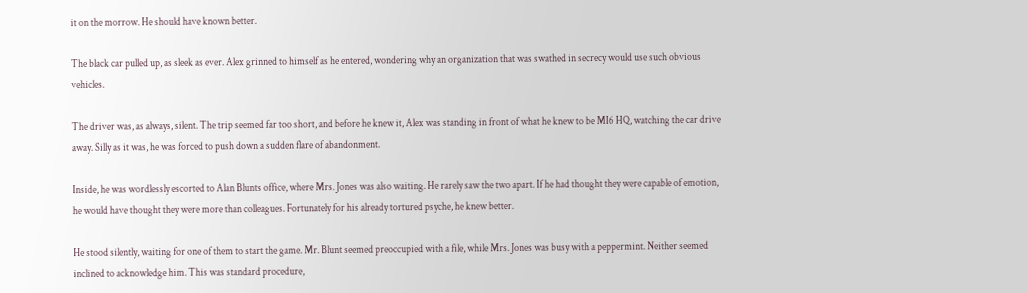it on the morrow. He should have known better.

The black car pulled up, as sleek as ever. Alex grinned to himself as he entered, wondering why an organization that was swathed in secrecy would use such obvious vehicles.

The driver was, as always, silent. The trip seemed far too short, and before he knew it, Alex was standing in front of what he knew to be MI6 HQ, watching the car drive away. Silly as it was, he was forced to push down a sudden flare of abandonment.

Inside, he was wordlessly escorted to Alan Blunts office, where Mrs. Jones was also waiting. He rarely saw the two apart. If he had thought they were capable of emotion, he would have thought they were more than colleagues. Fortunately for his already tortured psyche, he knew better.

He stood silently, waiting for one of them to start the game. Mr. Blunt seemed preoccupied with a file, while Mrs. Jones was busy with a peppermint. Neither seemed inclined to acknowledge him. This was standard procedure,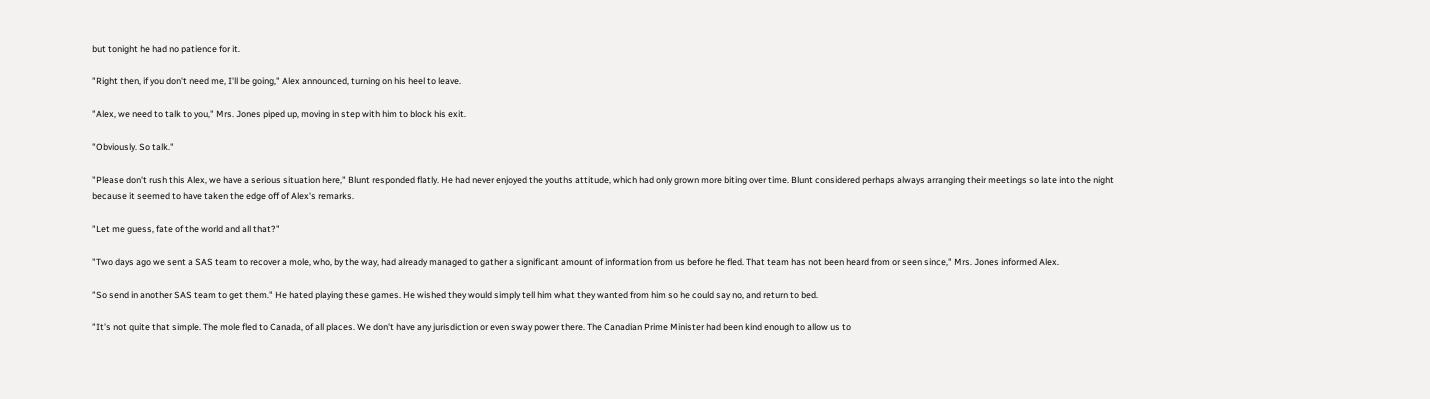but tonight he had no patience for it.

"Right then, if you don't need me, I'll be going," Alex announced, turning on his heel to leave.

"Alex, we need to talk to you," Mrs. Jones piped up, moving in step with him to block his exit.

"Obviously. So talk."

"Please don't rush this Alex, we have a serious situation here," Blunt responded flatly. He had never enjoyed the youths attitude, which had only grown more biting over time. Blunt considered perhaps always arranging their meetings so late into the night because it seemed to have taken the edge off of Alex's remarks.

"Let me guess, fate of the world and all that?"

"Two days ago we sent a SAS team to recover a mole, who, by the way, had already managed to gather a significant amount of information from us before he fled. That team has not been heard from or seen since," Mrs. Jones informed Alex.

"So send in another SAS team to get them." He hated playing these games. He wished they would simply tell him what they wanted from him so he could say no, and return to bed.

"It's not quite that simple. The mole fled to Canada, of all places. We don't have any jurisdiction or even sway power there. The Canadian Prime Minister had been kind enough to allow us to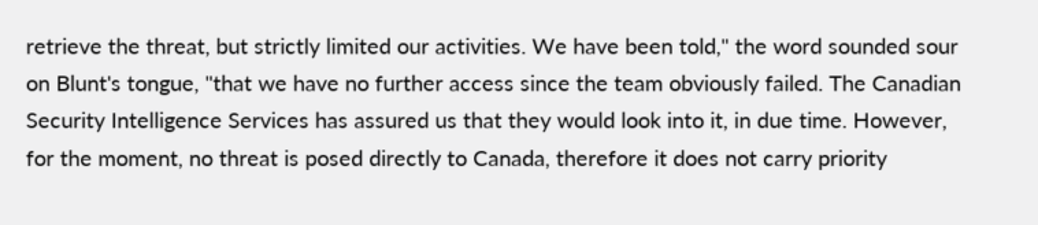retrieve the threat, but strictly limited our activities. We have been told," the word sounded sour on Blunt's tongue, "that we have no further access since the team obviously failed. The Canadian Security Intelligence Services has assured us that they would look into it, in due time. However, for the moment, no threat is posed directly to Canada, therefore it does not carry priority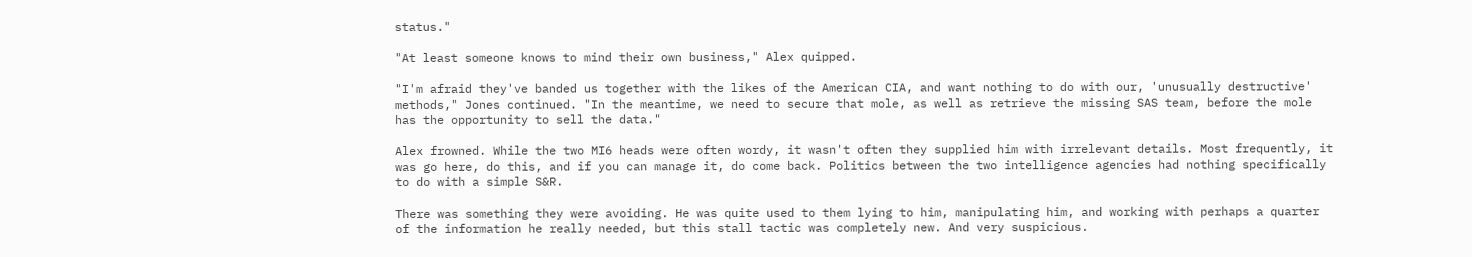status."

"At least someone knows to mind their own business," Alex quipped.

"I'm afraid they've banded us together with the likes of the American CIA, and want nothing to do with our, 'unusually destructive' methods," Jones continued. "In the meantime, we need to secure that mole, as well as retrieve the missing SAS team, before the mole has the opportunity to sell the data."

Alex frowned. While the two MI6 heads were often wordy, it wasn't often they supplied him with irrelevant details. Most frequently, it was go here, do this, and if you can manage it, do come back. Politics between the two intelligence agencies had nothing specifically to do with a simple S&R.

There was something they were avoiding. He was quite used to them lying to him, manipulating him, and working with perhaps a quarter of the information he really needed, but this stall tactic was completely new. And very suspicious.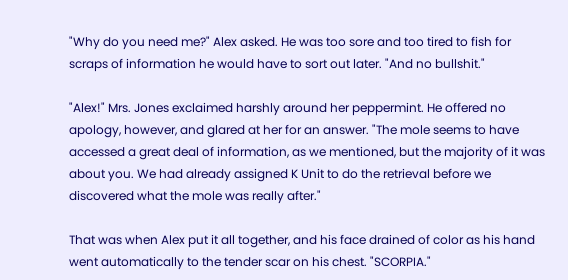"Why do you need me?" Alex asked. He was too sore and too tired to fish for scraps of information he would have to sort out later. "And no bullshit."

"Alex!" Mrs. Jones exclaimed harshly around her peppermint. He offered no apology, however, and glared at her for an answer. "The mole seems to have accessed a great deal of information, as we mentioned, but the majority of it was about you. We had already assigned K Unit to do the retrieval before we discovered what the mole was really after."

That was when Alex put it all together, and his face drained of color as his hand went automatically to the tender scar on his chest. "SCORPIA."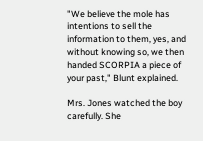"We believe the mole has intentions to sell the information to them, yes, and without knowing so, we then handed SCORPIA a piece of your past," Blunt explained.

Mrs. Jones watched the boy carefully. She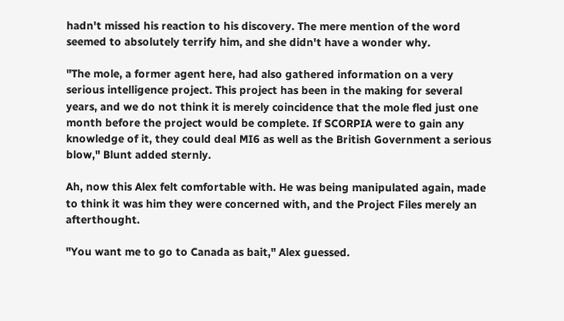hadn't missed his reaction to his discovery. The mere mention of the word seemed to absolutely terrify him, and she didn't have a wonder why.

"The mole, a former agent here, had also gathered information on a very serious intelligence project. This project has been in the making for several years, and we do not think it is merely coincidence that the mole fled just one month before the project would be complete. If SCORPIA were to gain any knowledge of it, they could deal MI6 as well as the British Government a serious blow," Blunt added sternly.

Ah, now this Alex felt comfortable with. He was being manipulated again, made to think it was him they were concerned with, and the Project Files merely an afterthought.

"You want me to go to Canada as bait," Alex guessed.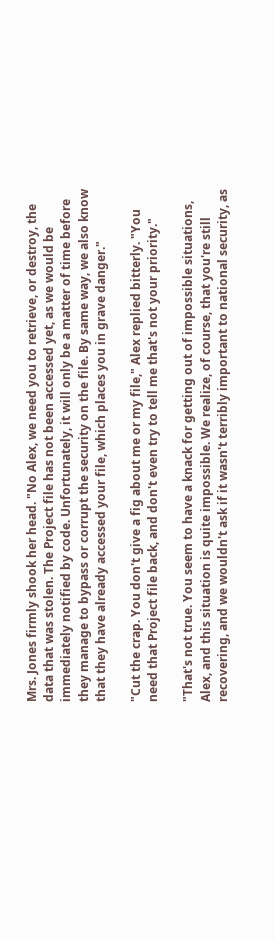Mrs. Jones firmly shook her head. "No Alex, we need you to retrieve, or destroy, the data that was stolen. The Project file has not been accessed yet, as we would be immediately notified by code. Unfortunately, it will only be a matter of time before they manage to bypass or corrupt the security on the file. By same way, we also know that they have already accessed your file, which places you in grave danger."

"Cut the crap. You don't give a fig about me or my file," Alex replied bitterly. "You need that Project file back, and don't even try to tell me that's not your priority."

"That's not true. You seem to have a knack for getting out of impossible situations, Alex, and this situation is quite impossible. We realize, of course, that you're still recovering, and we wouldn't ask if it wasn't terribly important to national security, as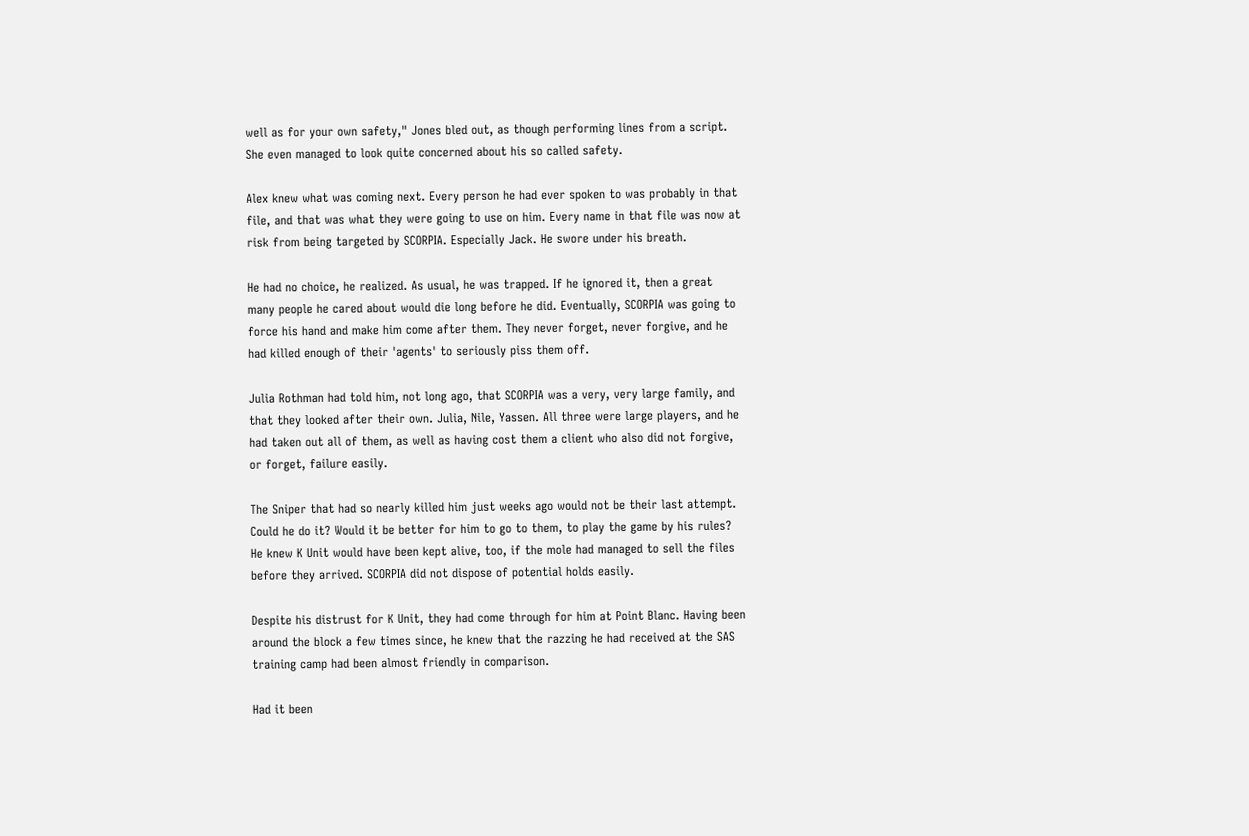well as for your own safety," Jones bled out, as though performing lines from a script. She even managed to look quite concerned about his so called safety.

Alex knew what was coming next. Every person he had ever spoken to was probably in that file, and that was what they were going to use on him. Every name in that file was now at risk from being targeted by SCORPIA. Especially Jack. He swore under his breath.

He had no choice, he realized. As usual, he was trapped. If he ignored it, then a great many people he cared about would die long before he did. Eventually, SCORPIA was going to force his hand and make him come after them. They never forget, never forgive, and he had killed enough of their 'agents' to seriously piss them off.

Julia Rothman had told him, not long ago, that SCORPIA was a very, very large family, and that they looked after their own. Julia, Nile, Yassen. All three were large players, and he had taken out all of them, as well as having cost them a client who also did not forgive, or forget, failure easily.

The Sniper that had so nearly killed him just weeks ago would not be their last attempt. Could he do it? Would it be better for him to go to them, to play the game by his rules? He knew K Unit would have been kept alive, too, if the mole had managed to sell the files before they arrived. SCORPIA did not dispose of potential holds easily.

Despite his distrust for K Unit, they had come through for him at Point Blanc. Having been around the block a few times since, he knew that the razzing he had received at the SAS training camp had been almost friendly in comparison.

Had it been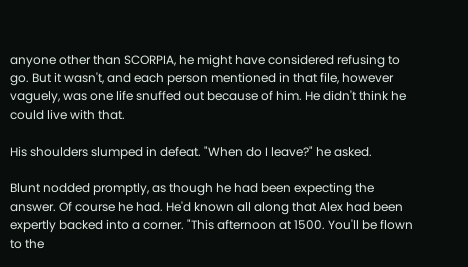anyone other than SCORPIA, he might have considered refusing to go. But it wasn't, and each person mentioned in that file, however vaguely, was one life snuffed out because of him. He didn't think he could live with that.

His shoulders slumped in defeat. "When do I leave?" he asked.

Blunt nodded promptly, as though he had been expecting the answer. Of course he had. He'd known all along that Alex had been expertly backed into a corner. "This afternoon at 1500. You'll be flown to the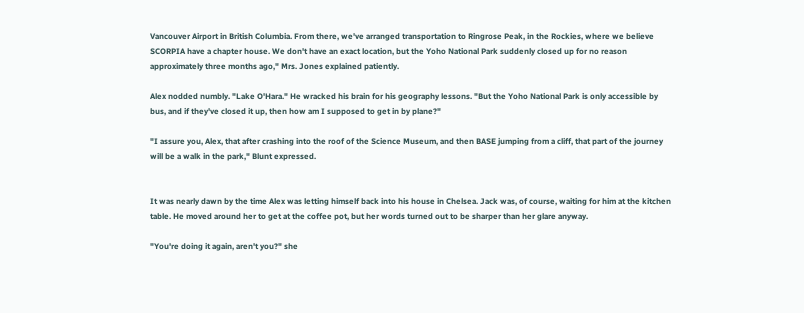Vancouver Airport in British Columbia. From there, we've arranged transportation to Ringrose Peak, in the Rockies, where we believe SCORPIA have a chapter house. We don't have an exact location, but the Yoho National Park suddenly closed up for no reason approximately three months ago," Mrs. Jones explained patiently.

Alex nodded numbly. "Lake O'Hara." He wracked his brain for his geography lessons. "But the Yoho National Park is only accessible by bus, and if they've closed it up, then how am I supposed to get in by plane?"

"I assure you, Alex, that after crashing into the roof of the Science Museum, and then BASE jumping from a cliff, that part of the journey will be a walk in the park," Blunt expressed.


It was nearly dawn by the time Alex was letting himself back into his house in Chelsea. Jack was, of course, waiting for him at the kitchen table. He moved around her to get at the coffee pot, but her words turned out to be sharper than her glare anyway.

"You're doing it again, aren't you?" she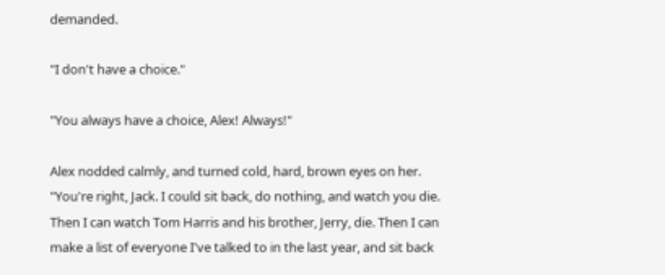demanded.

"I don't have a choice."

"You always have a choice, Alex! Always!"

Alex nodded calmly, and turned cold, hard, brown eyes on her. "You're right, Jack. I could sit back, do nothing, and watch you die. Then I can watch Tom Harris and his brother, Jerry, die. Then I can make a list of everyone I've talked to in the last year, and sit back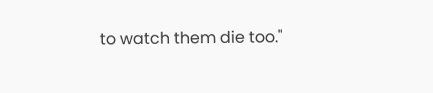to watch them die too."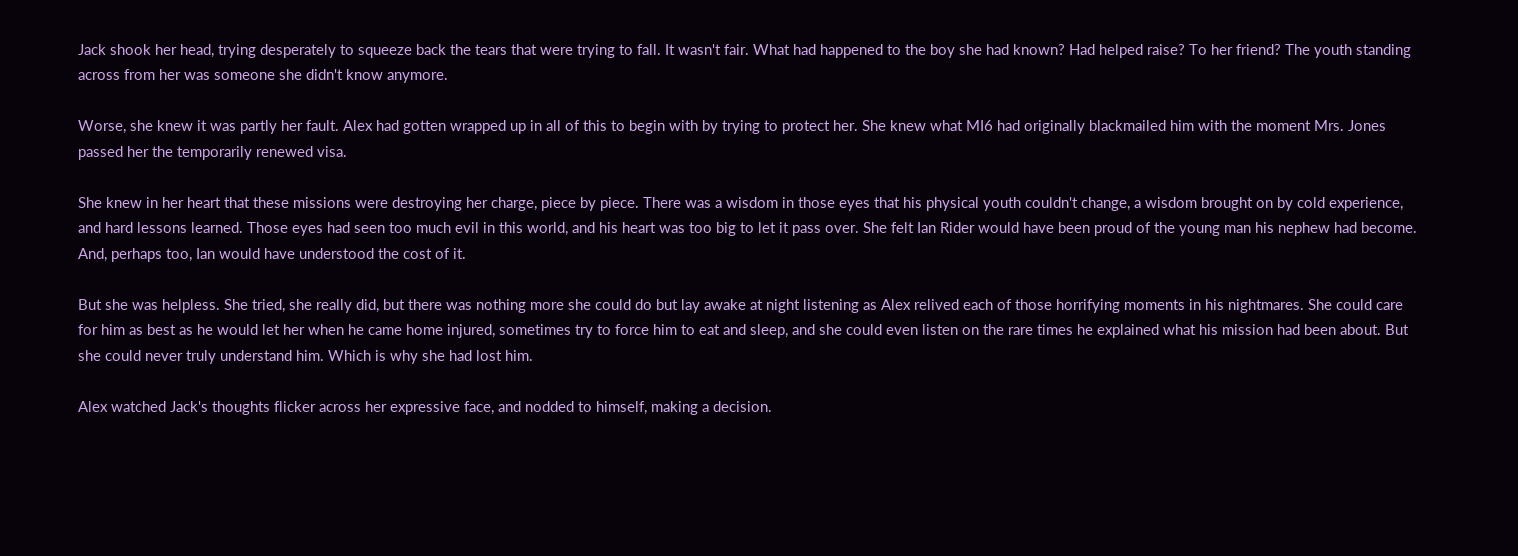Jack shook her head, trying desperately to squeeze back the tears that were trying to fall. It wasn't fair. What had happened to the boy she had known? Had helped raise? To her friend? The youth standing across from her was someone she didn't know anymore.

Worse, she knew it was partly her fault. Alex had gotten wrapped up in all of this to begin with by trying to protect her. She knew what MI6 had originally blackmailed him with the moment Mrs. Jones passed her the temporarily renewed visa.

She knew in her heart that these missions were destroying her charge, piece by piece. There was a wisdom in those eyes that his physical youth couldn't change, a wisdom brought on by cold experience, and hard lessons learned. Those eyes had seen too much evil in this world, and his heart was too big to let it pass over. She felt Ian Rider would have been proud of the young man his nephew had become. And, perhaps too, Ian would have understood the cost of it.

But she was helpless. She tried, she really did, but there was nothing more she could do but lay awake at night listening as Alex relived each of those horrifying moments in his nightmares. She could care for him as best as he would let her when he came home injured, sometimes try to force him to eat and sleep, and she could even listen on the rare times he explained what his mission had been about. But she could never truly understand him. Which is why she had lost him.

Alex watched Jack's thoughts flicker across her expressive face, and nodded to himself, making a decision.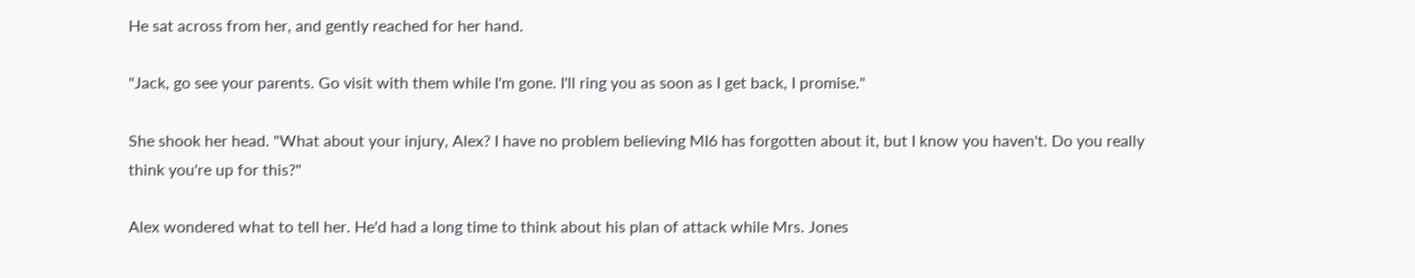He sat across from her, and gently reached for her hand.

"Jack, go see your parents. Go visit with them while I'm gone. I'll ring you as soon as I get back, I promise."

She shook her head. "What about your injury, Alex? I have no problem believing MI6 has forgotten about it, but I know you haven't. Do you really think you're up for this?"

Alex wondered what to tell her. He'd had a long time to think about his plan of attack while Mrs. Jones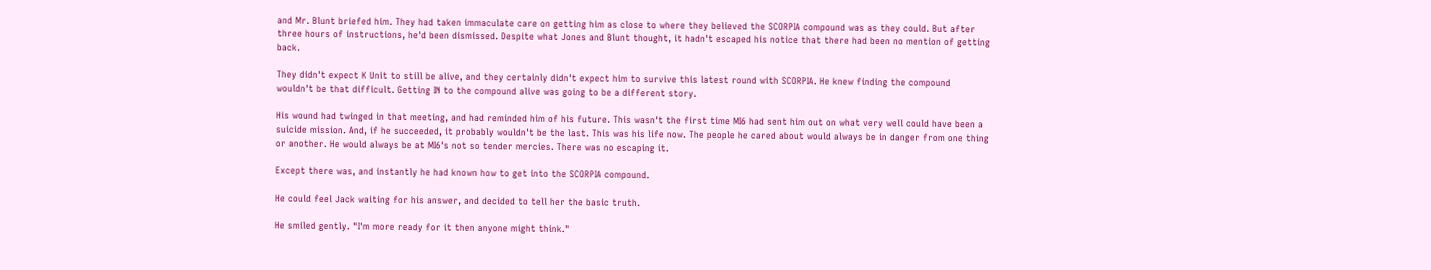and Mr. Blunt briefed him. They had taken immaculate care on getting him as close to where they believed the SCORPIA compound was as they could. But after three hours of instructions, he'd been dismissed. Despite what Jones and Blunt thought, it hadn't escaped his notice that there had been no mention of getting back.

They didn't expect K Unit to still be alive, and they certainly didn't expect him to survive this latest round with SCORPIA. He knew finding the compound wouldn't be that difficult. Getting IN to the compound alive was going to be a different story.

His wound had twinged in that meeting, and had reminded him of his future. This wasn't the first time MI6 had sent him out on what very well could have been a suicide mission. And, if he succeeded, it probably wouldn't be the last. This was his life now. The people he cared about would always be in danger from one thing or another. He would always be at MI6's not so tender mercies. There was no escaping it.

Except there was, and instantly he had known how to get into the SCORPIA compound.

He could feel Jack waiting for his answer, and decided to tell her the basic truth.

He smiled gently. "I'm more ready for it then anyone might think."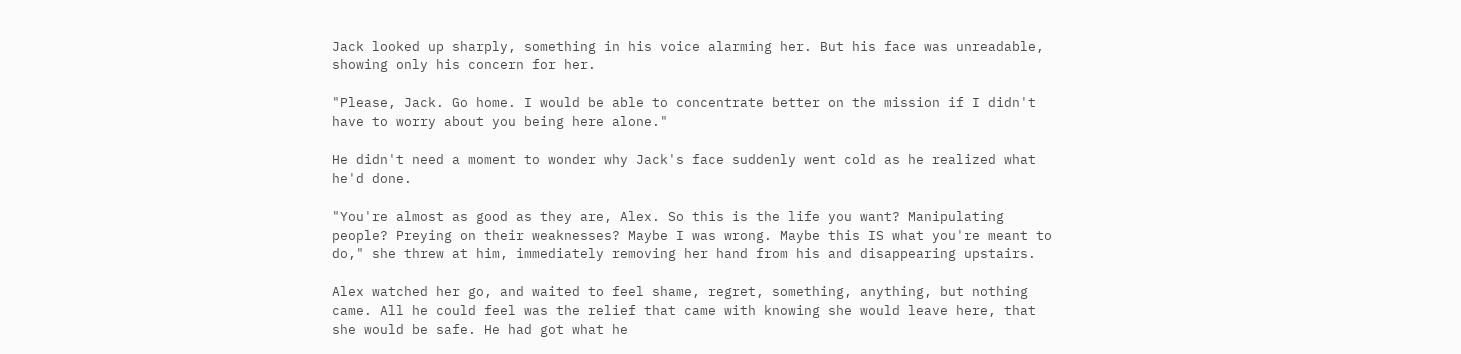Jack looked up sharply, something in his voice alarming her. But his face was unreadable, showing only his concern for her.

"Please, Jack. Go home. I would be able to concentrate better on the mission if I didn't have to worry about you being here alone."

He didn't need a moment to wonder why Jack's face suddenly went cold as he realized what he'd done.

"You're almost as good as they are, Alex. So this is the life you want? Manipulating people? Preying on their weaknesses? Maybe I was wrong. Maybe this IS what you're meant to do," she threw at him, immediately removing her hand from his and disappearing upstairs.

Alex watched her go, and waited to feel shame, regret, something, anything, but nothing came. All he could feel was the relief that came with knowing she would leave here, that she would be safe. He had got what he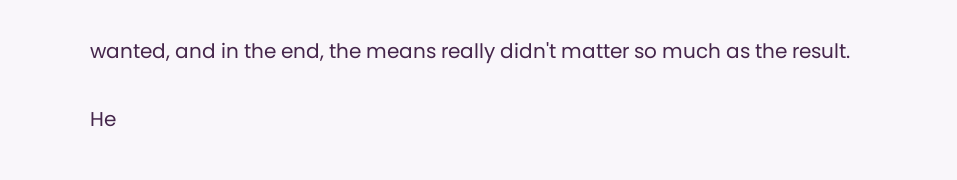wanted, and in the end, the means really didn't matter so much as the result.

He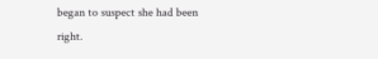began to suspect she had been right.